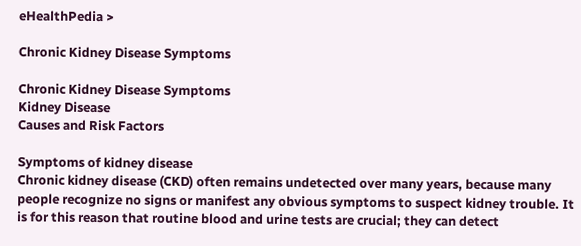eHealthPedia >

Chronic Kidney Disease Symptoms

Chronic Kidney Disease Symptoms
Kidney Disease
Causes and Risk Factors

Symptoms of kidney disease
Chronic kidney disease (CKD) often remains undetected over many years, because many people recognize no signs or manifest any obvious symptoms to suspect kidney trouble. It is for this reason that routine blood and urine tests are crucial; they can detect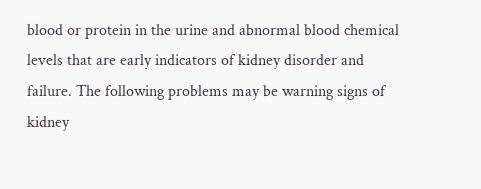blood or protein in the urine and abnormal blood chemical levels that are early indicators of kidney disorder and failure. The following problems may be warning signs of kidney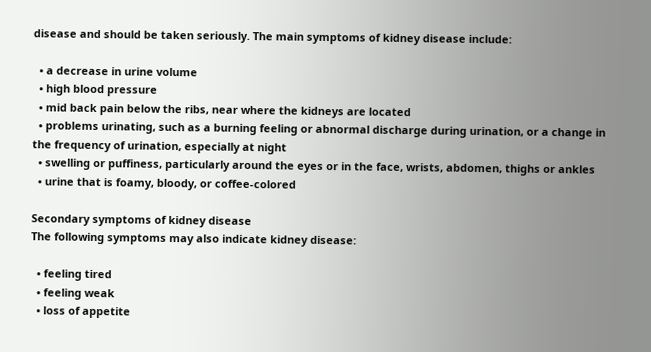disease and should be taken seriously. The main symptoms of kidney disease include:

  • a decrease in urine volume
  • high blood pressure
  • mid back pain below the ribs, near where the kidneys are located
  • problems urinating, such as a burning feeling or abnormal discharge during urination, or a change in the frequency of urination, especially at night
  • swelling or puffiness, particularly around the eyes or in the face, wrists, abdomen, thighs or ankles
  • urine that is foamy, bloody, or coffee-colored

Secondary symptoms of kidney disease
The following symptoms may also indicate kidney disease:

  • feeling tired
  • feeling weak
  • loss of appetite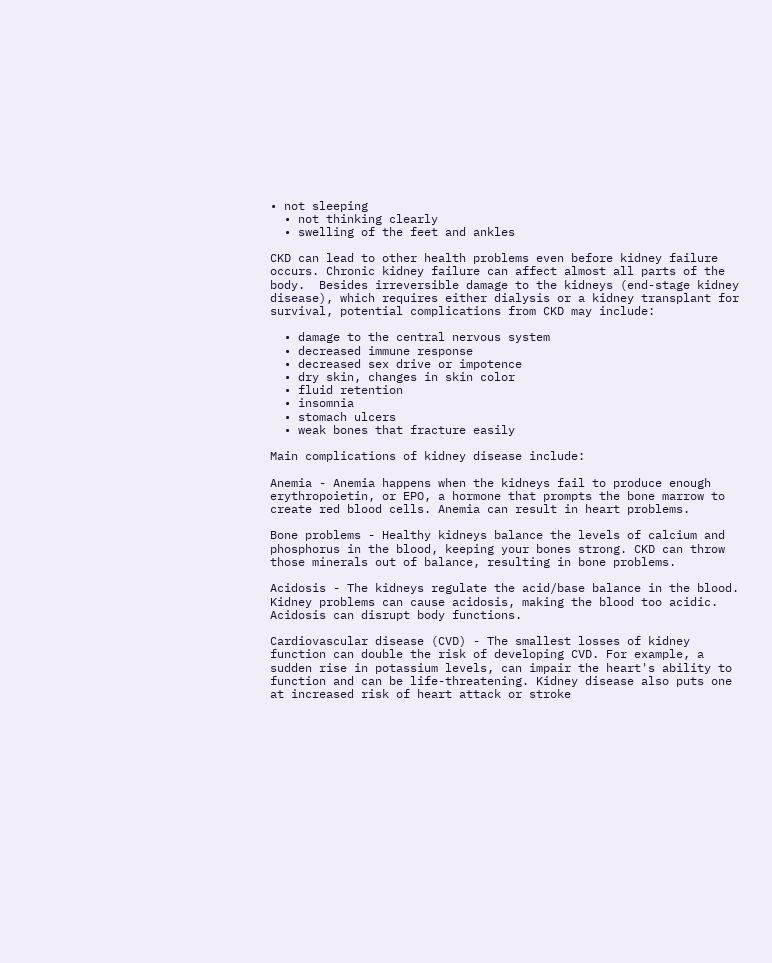• not sleeping
  • not thinking clearly
  • swelling of the feet and ankles

CKD can lead to other health problems even before kidney failure occurs. Chronic kidney failure can affect almost all parts of the body.  Besides irreversible damage to the kidneys (end-stage kidney disease), which requires either dialysis or a kidney transplant for survival, potential complications from CKD may include:

  • damage to the central nervous system
  • decreased immune response
  • decreased sex drive or impotence
  • dry skin, changes in skin color
  • fluid retention
  • insomnia
  • stomach ulcers
  • weak bones that fracture easily

Main complications of kidney disease include:

Anemia - Anemia happens when the kidneys fail to produce enough erythropoietin, or EPO, a hormone that prompts the bone marrow to create red blood cells. Anemia can result in heart problems.

Bone problems - Healthy kidneys balance the levels of calcium and phosphorus in the blood, keeping your bones strong. CKD can throw those minerals out of balance, resulting in bone problems.

Acidosis - The kidneys regulate the acid/base balance in the blood. Kidney problems can cause acidosis, making the blood too acidic. Acidosis can disrupt body functions.

Cardiovascular disease (CVD) - The smallest losses of kidney function can double the risk of developing CVD. For example, a sudden rise in potassium levels, can impair the heart's ability to function and can be life-threatening. Kidney disease also puts one at increased risk of heart attack or stroke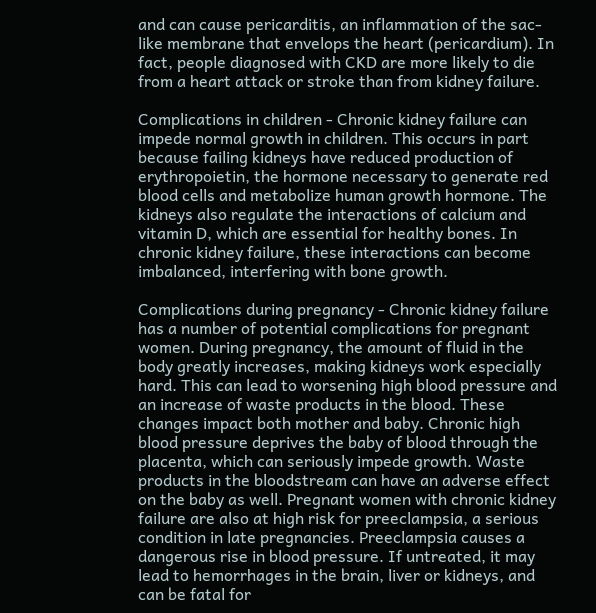and can cause pericarditis, an inflammation of the sac-like membrane that envelops the heart (pericardium). In fact, people diagnosed with CKD are more likely to die from a heart attack or stroke than from kidney failure.

Complications in children - Chronic kidney failure can impede normal growth in children. This occurs in part because failing kidneys have reduced production of erythropoietin, the hormone necessary to generate red blood cells and metabolize human growth hormone. The kidneys also regulate the interactions of calcium and vitamin D, which are essential for healthy bones. In chronic kidney failure, these interactions can become imbalanced, interfering with bone growth.

Complications during pregnancy - Chronic kidney failure has a number of potential complications for pregnant women. During pregnancy, the amount of fluid in the body greatly increases, making kidneys work especially hard. This can lead to worsening high blood pressure and an increase of waste products in the blood. These changes impact both mother and baby. Chronic high blood pressure deprives the baby of blood through the placenta, which can seriously impede growth. Waste products in the bloodstream can have an adverse effect on the baby as well. Pregnant women with chronic kidney failure are also at high risk for preeclampsia, a serious condition in late pregnancies. Preeclampsia causes a dangerous rise in blood pressure. If untreated, it may lead to hemorrhages in the brain, liver or kidneys, and can be fatal for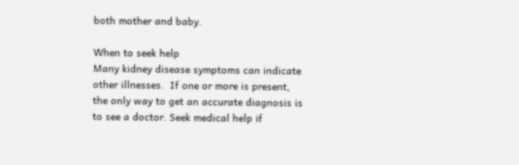both mother and baby.

When to seek help
Many kidney disease symptoms can indicate other illnesses.  If one or more is present, the only way to get an accurate diagnosis is to see a doctor. Seek medical help if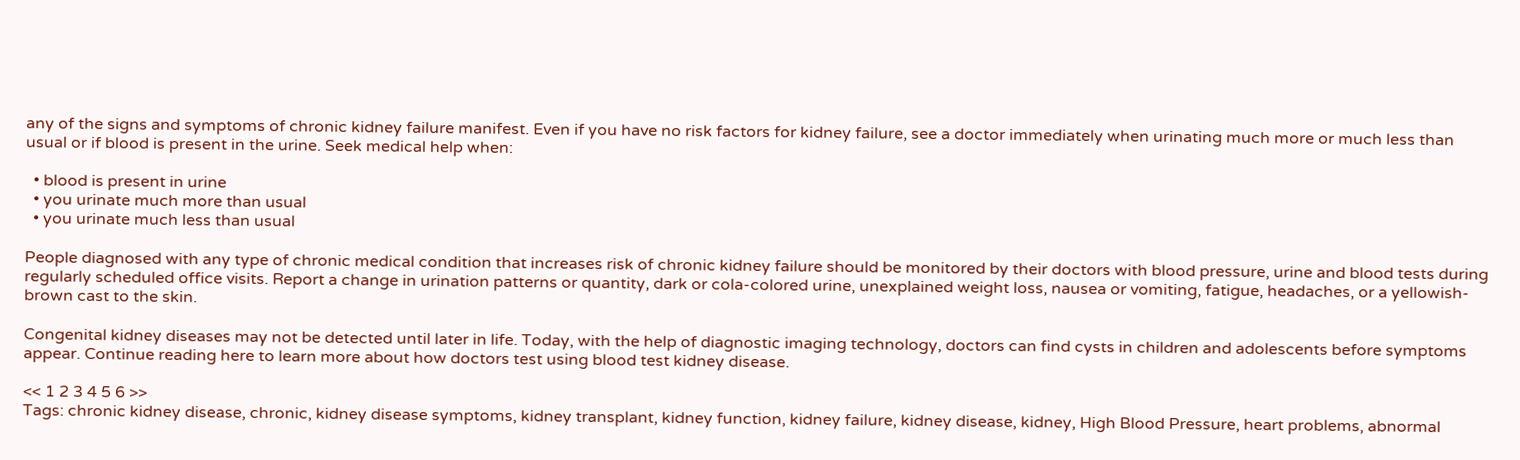any of the signs and symptoms of chronic kidney failure manifest. Even if you have no risk factors for kidney failure, see a doctor immediately when urinating much more or much less than usual or if blood is present in the urine. Seek medical help when:

  • blood is present in urine
  • you urinate much more than usual
  • you urinate much less than usual

People diagnosed with any type of chronic medical condition that increases risk of chronic kidney failure should be monitored by their doctors with blood pressure, urine and blood tests during regularly scheduled office visits. Report a change in urination patterns or quantity, dark or cola-colored urine, unexplained weight loss, nausea or vomiting, fatigue, headaches, or a yellowish-brown cast to the skin.

Congenital kidney diseases may not be detected until later in life. Today, with the help of diagnostic imaging technology, doctors can find cysts in children and adolescents before symptoms appear. Continue reading here to learn more about how doctors test using blood test kidney disease.

<< 1 2 3 4 5 6 >>
Tags: chronic kidney disease, chronic, kidney disease symptoms, kidney transplant, kidney function, kidney failure, kidney disease, kidney, High Blood Pressure, heart problems, abnormal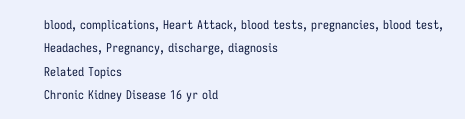blood, complications, Heart Attack, blood tests, pregnancies, blood test, Headaches, Pregnancy, discharge, diagnosis
Related Topics
Chronic Kidney Disease 16 yr old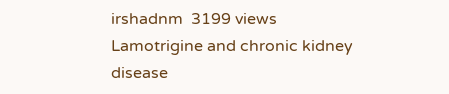irshadnm  3199 views
Lamotrigine and chronic kidney disease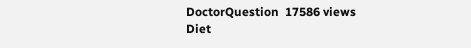DoctorQuestion  17586 views
Diet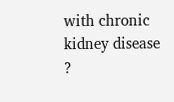with chronic kidney disease ?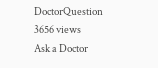DoctorQuestion  3656 views
Ask a Doctor